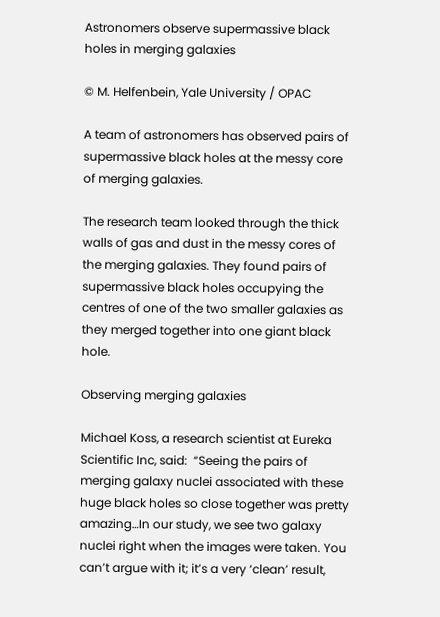Astronomers observe supermassive black holes in merging galaxies

© M. Helfenbein, Yale University / OPAC

A team of astronomers has observed pairs of supermassive black holes at the messy core of merging galaxies.

The research team looked through the thick walls of gas and dust in the messy cores of the merging galaxies. They found pairs of supermassive black holes occupying the centres of one of the two smaller galaxies as they merged together into one giant black hole.

Observing merging galaxies

Michael Koss, a research scientist at Eureka Scientific Inc, said:  “Seeing the pairs of merging galaxy nuclei associated with these huge black holes so close together was pretty amazing…In our study, we see two galaxy nuclei right when the images were taken. You can’t argue with it; it’s a very ‘clean’ result,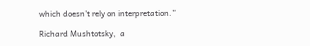which doesn’t rely on interpretation.”

Richard Mushtotsky,  a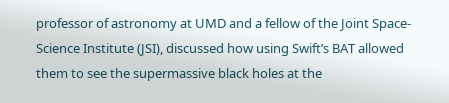professor of astronomy at UMD and a fellow of the Joint Space-Science Institute (JSI), discussed how using Swift’s BAT allowed them to see the supermassive black holes at the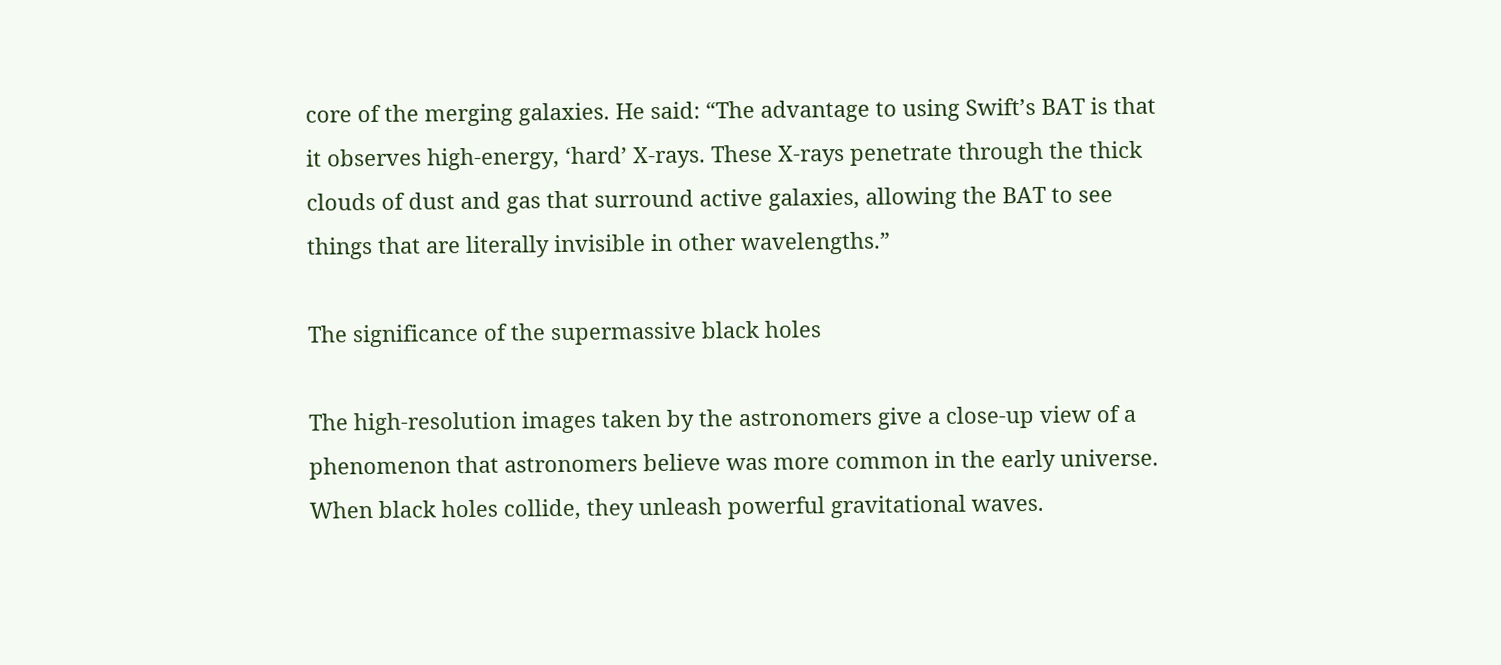core of the merging galaxies. He said: “The advantage to using Swift’s BAT is that it observes high-energy, ‘hard’ X-rays. These X-rays penetrate through the thick clouds of dust and gas that surround active galaxies, allowing the BAT to see things that are literally invisible in other wavelengths.”

The significance of the supermassive black holes

The high-resolution images taken by the astronomers give a close-up view of a phenomenon that astronomers believe was more common in the early universe. When black holes collide, they unleash powerful gravitational waves.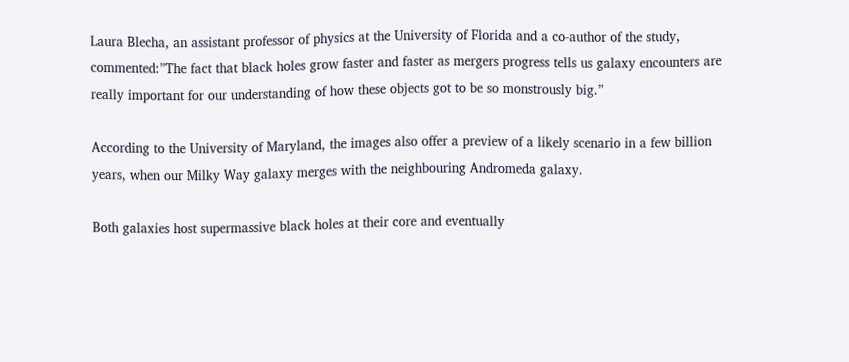Laura Blecha, an assistant professor of physics at the University of Florida and a co-author of the study, commented:”The fact that black holes grow faster and faster as mergers progress tells us galaxy encounters are really important for our understanding of how these objects got to be so monstrously big.”

According to the University of Maryland, the images also offer a preview of a likely scenario in a few billion years, when our Milky Way galaxy merges with the neighbouring Andromeda galaxy.

Both galaxies host supermassive black holes at their core and eventually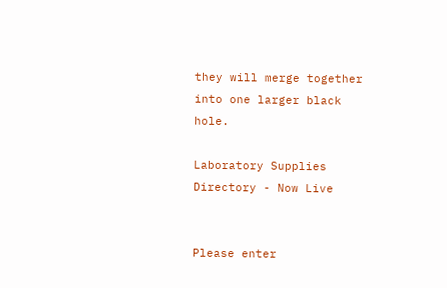they will merge together into one larger black hole.

Laboratory Supplies Directory - Now Live


Please enter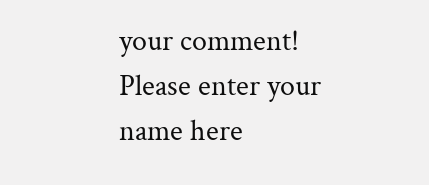your comment!
Please enter your name here